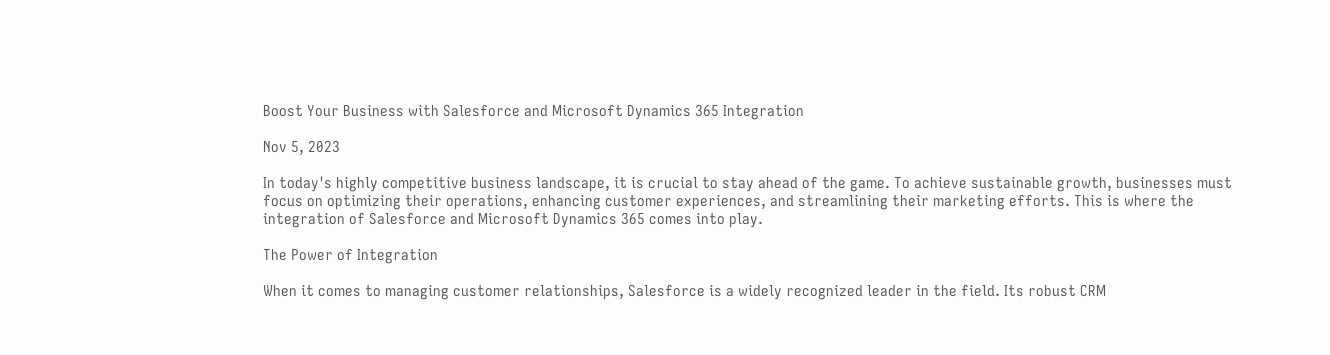Boost Your Business with Salesforce and Microsoft Dynamics 365 Integration

Nov 5, 2023

In today's highly competitive business landscape, it is crucial to stay ahead of the game. To achieve sustainable growth, businesses must focus on optimizing their operations, enhancing customer experiences, and streamlining their marketing efforts. This is where the integration of Salesforce and Microsoft Dynamics 365 comes into play.

The Power of Integration

When it comes to managing customer relationships, Salesforce is a widely recognized leader in the field. Its robust CRM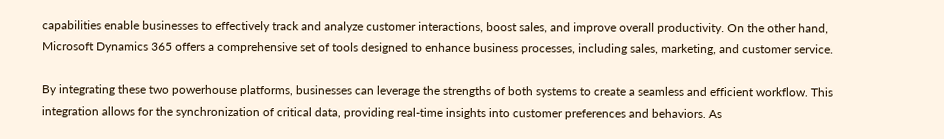capabilities enable businesses to effectively track and analyze customer interactions, boost sales, and improve overall productivity. On the other hand, Microsoft Dynamics 365 offers a comprehensive set of tools designed to enhance business processes, including sales, marketing, and customer service.

By integrating these two powerhouse platforms, businesses can leverage the strengths of both systems to create a seamless and efficient workflow. This integration allows for the synchronization of critical data, providing real-time insights into customer preferences and behaviors. As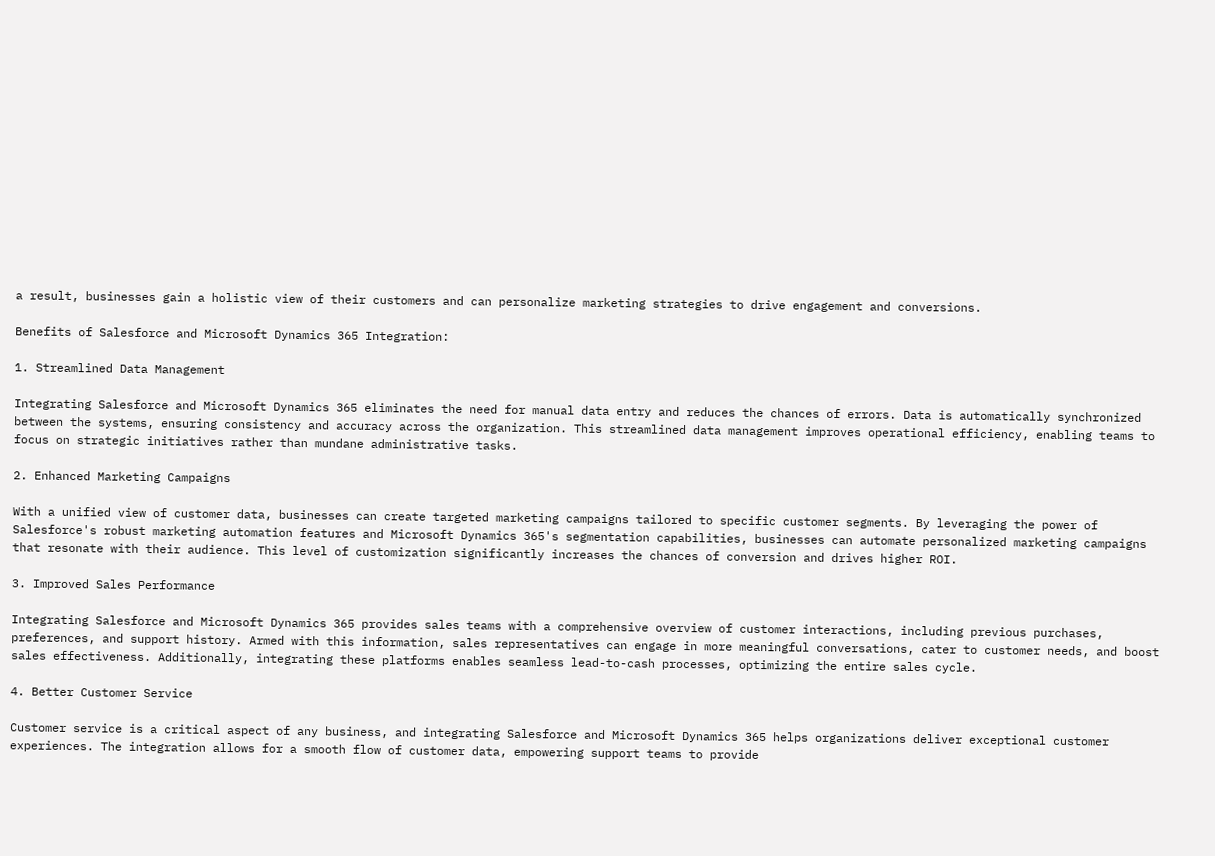a result, businesses gain a holistic view of their customers and can personalize marketing strategies to drive engagement and conversions.

Benefits of Salesforce and Microsoft Dynamics 365 Integration:

1. Streamlined Data Management

Integrating Salesforce and Microsoft Dynamics 365 eliminates the need for manual data entry and reduces the chances of errors. Data is automatically synchronized between the systems, ensuring consistency and accuracy across the organization. This streamlined data management improves operational efficiency, enabling teams to focus on strategic initiatives rather than mundane administrative tasks.

2. Enhanced Marketing Campaigns

With a unified view of customer data, businesses can create targeted marketing campaigns tailored to specific customer segments. By leveraging the power of Salesforce's robust marketing automation features and Microsoft Dynamics 365's segmentation capabilities, businesses can automate personalized marketing campaigns that resonate with their audience. This level of customization significantly increases the chances of conversion and drives higher ROI.

3. Improved Sales Performance

Integrating Salesforce and Microsoft Dynamics 365 provides sales teams with a comprehensive overview of customer interactions, including previous purchases, preferences, and support history. Armed with this information, sales representatives can engage in more meaningful conversations, cater to customer needs, and boost sales effectiveness. Additionally, integrating these platforms enables seamless lead-to-cash processes, optimizing the entire sales cycle.

4. Better Customer Service

Customer service is a critical aspect of any business, and integrating Salesforce and Microsoft Dynamics 365 helps organizations deliver exceptional customer experiences. The integration allows for a smooth flow of customer data, empowering support teams to provide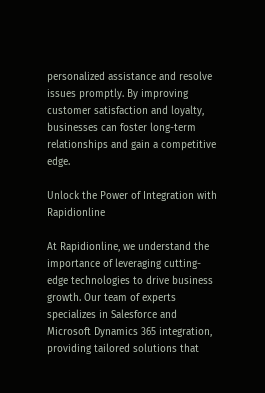personalized assistance and resolve issues promptly. By improving customer satisfaction and loyalty, businesses can foster long-term relationships and gain a competitive edge.

Unlock the Power of Integration with Rapidionline

At Rapidionline, we understand the importance of leveraging cutting-edge technologies to drive business growth. Our team of experts specializes in Salesforce and Microsoft Dynamics 365 integration, providing tailored solutions that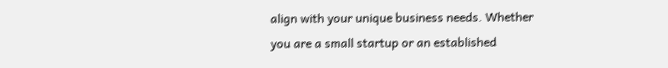align with your unique business needs. Whether you are a small startup or an established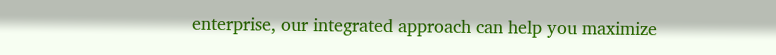enterprise, our integrated approach can help you maximize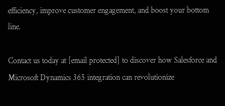efficiency, improve customer engagement, and boost your bottom line.

Contact us today at [email protected] to discover how Salesforce and Microsoft Dynamics 365 integration can revolutionize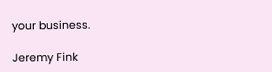your business.

Jeremy Fink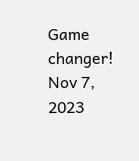Game changer!
Nov 7, 2023